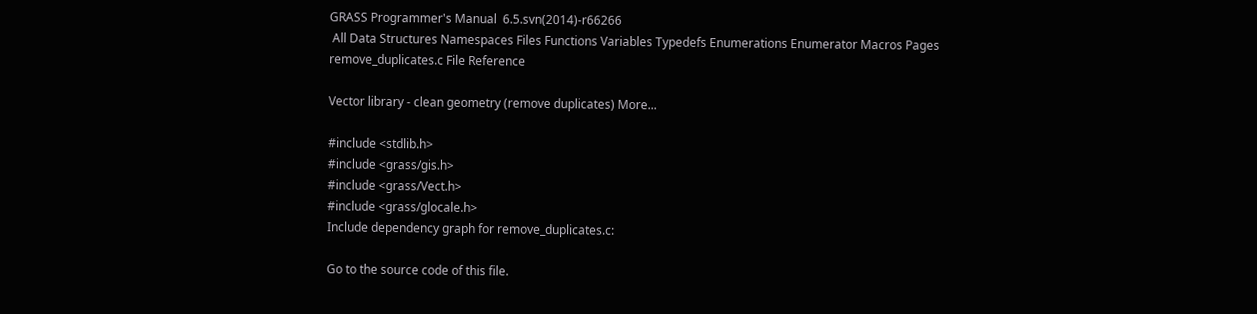GRASS Programmer's Manual  6.5.svn(2014)-r66266
 All Data Structures Namespaces Files Functions Variables Typedefs Enumerations Enumerator Macros Pages
remove_duplicates.c File Reference

Vector library - clean geometry (remove duplicates) More...

#include <stdlib.h>
#include <grass/gis.h>
#include <grass/Vect.h>
#include <grass/glocale.h>
Include dependency graph for remove_duplicates.c:

Go to the source code of this file.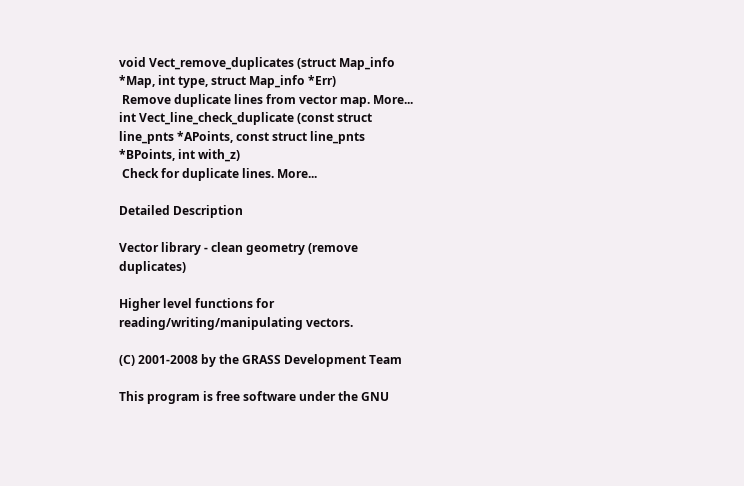void Vect_remove_duplicates (struct Map_info *Map, int type, struct Map_info *Err)
 Remove duplicate lines from vector map. More...
int Vect_line_check_duplicate (const struct line_pnts *APoints, const struct line_pnts *BPoints, int with_z)
 Check for duplicate lines. More...

Detailed Description

Vector library - clean geometry (remove duplicates)

Higher level functions for reading/writing/manipulating vectors.

(C) 2001-2008 by the GRASS Development Team

This program is free software under the GNU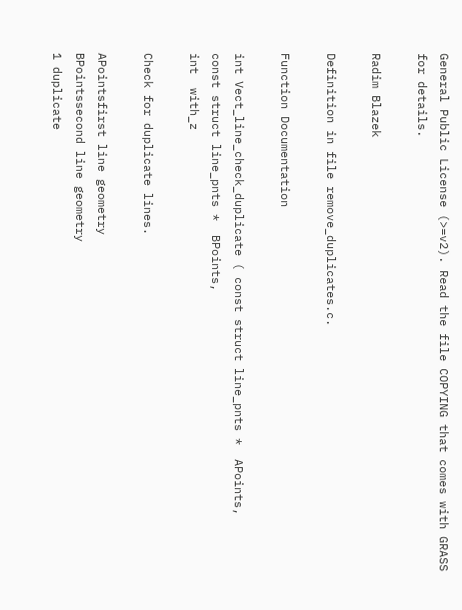General Public License (>=v2). Read the file COPYING that comes with GRASS for details.

Radim Blazek

Definition in file remove_duplicates.c.

Function Documentation

int Vect_line_check_duplicate ( const struct line_pnts *  APoints,
const struct line_pnts *  BPoints,
int  with_z

Check for duplicate lines.

APointsfirst line geometry
BPointssecond line geometry
1 duplicate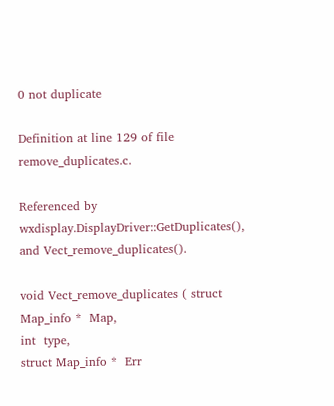0 not duplicate

Definition at line 129 of file remove_duplicates.c.

Referenced by wxdisplay.DisplayDriver::GetDuplicates(), and Vect_remove_duplicates().

void Vect_remove_duplicates ( struct Map_info *  Map,
int  type,
struct Map_info *  Err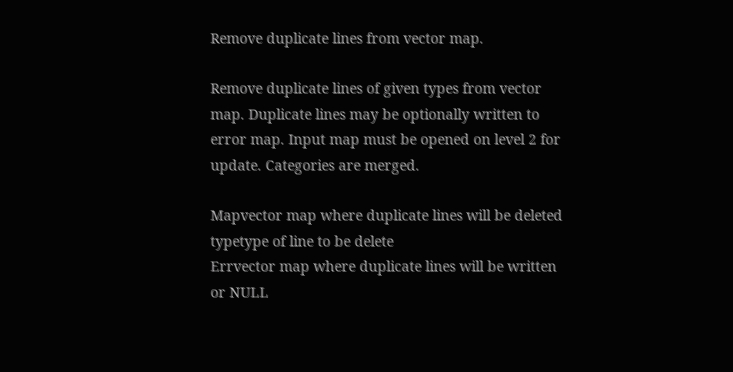Remove duplicate lines from vector map.

Remove duplicate lines of given types from vector map. Duplicate lines may be optionally written to error map. Input map must be opened on level 2 for update. Categories are merged.

Mapvector map where duplicate lines will be deleted
typetype of line to be delete
Errvector map where duplicate lines will be written or NULL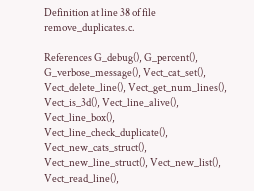Definition at line 38 of file remove_duplicates.c.

References G_debug(), G_percent(), G_verbose_message(), Vect_cat_set(), Vect_delete_line(), Vect_get_num_lines(), Vect_is_3d(), Vect_line_alive(), Vect_line_box(), Vect_line_check_duplicate(), Vect_new_cats_struct(), Vect_new_line_struct(), Vect_new_list(), Vect_read_line(),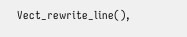Vect_rewrite_line(),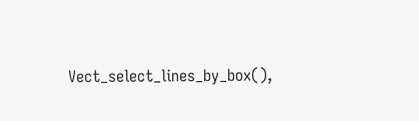Vect_select_lines_by_box(),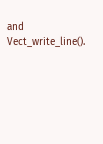and Vect_write_line().